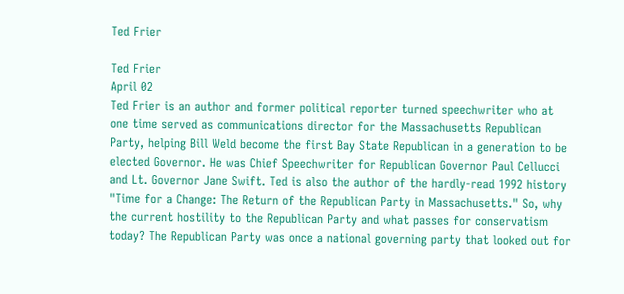Ted Frier

Ted Frier
April 02
Ted Frier is an author and former political reporter turned speechwriter who at one time served as communications director for the Massachusetts Republican Party, helping Bill Weld become the first Bay State Republican in a generation to be elected Governor. He was Chief Speechwriter for Republican Governor Paul Cellucci and Lt. Governor Jane Swift. Ted is also the author of the hardly-read 1992 history "Time for a Change: The Return of the Republican Party in Massachusetts." So, why the current hostility to the Republican Party and what passes for conservatism today? The Republican Party was once a national governing party that looked out for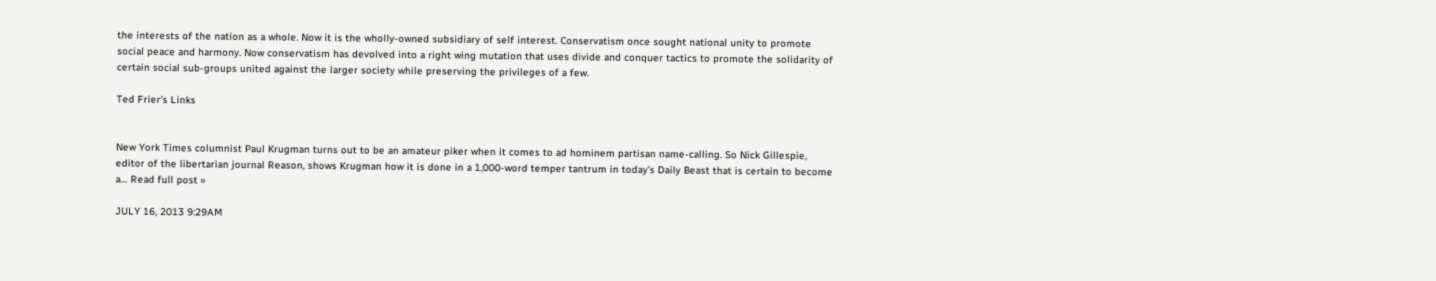the interests of the nation as a whole. Now it is the wholly-owned subsidiary of self interest. Conservatism once sought national unity to promote social peace and harmony. Now conservatism has devolved into a right wing mutation that uses divide and conquer tactics to promote the solidarity of certain social sub-groups united against the larger society while preserving the privileges of a few.

Ted Frier's Links


New York Times columnist Paul Krugman turns out to be an amateur piker when it comes to ad hominem partisan name-calling. So Nick Gillespie, editor of the libertarian journal Reason, shows Krugman how it is done in a 1,000-word temper tantrum in today's Daily Beast that is certain to become a… Read full post »

JULY 16, 2013 9:29AM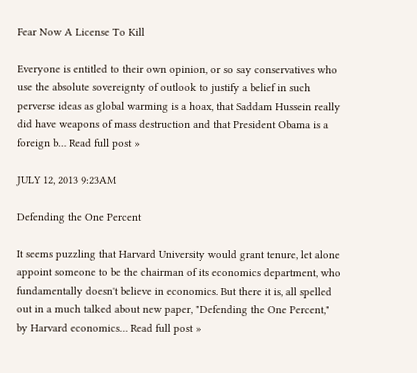Fear Now A License To Kill

Everyone is entitled to their own opinion, or so say conservatives who use the absolute sovereignty of outlook to justify a belief in such perverse ideas as global warming is a hoax, that Saddam Hussein really did have weapons of mass destruction and that President Obama is a foreign b… Read full post »

JULY 12, 2013 9:23AM

Defending the One Percent

It seems puzzling that Harvard University would grant tenure, let alone appoint someone to be the chairman of its economics department, who fundamentally doesn't believe in economics. But there it is, all spelled out in a much talked about new paper, "Defending the One Percent," by Harvard economics… Read full post »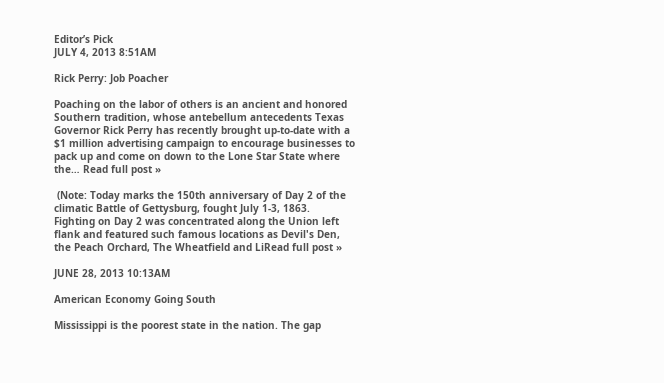Editor’s Pick
JULY 4, 2013 8:51AM

Rick Perry: Job Poacher

Poaching on the labor of others is an ancient and honored Southern tradition, whose antebellum antecedents Texas Governor Rick Perry has recently brought up-to-date with a $1 million advertising campaign to encourage businesses to pack up and come on down to the Lone Star State where the… Read full post »

 (Note: Today marks the 150th anniversary of Day 2 of the climatic Battle of Gettysburg, fought July 1-3, 1863.  Fighting on Day 2 was concentrated along the Union left flank and featured such famous locations as Devil's Den, the Peach Orchard, The Wheatfield and LiRead full post »

JUNE 28, 2013 10:13AM

American Economy Going South

Mississippi is the poorest state in the nation. The gap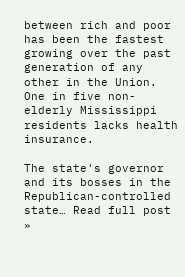between rich and poor has been the fastest growing over the past generation of any other in the Union. One in five non-elderly Mississippi residents lacks health insurance.

The state's governor and its bosses in the Republican-controlled state… Read full post »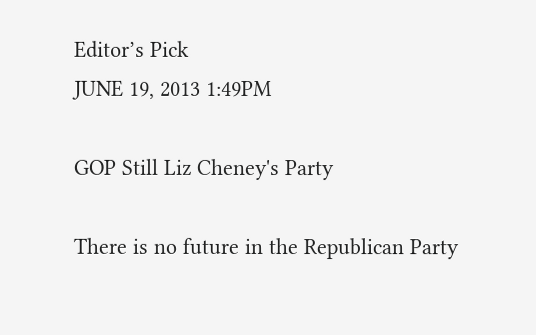Editor’s Pick
JUNE 19, 2013 1:49PM

GOP Still Liz Cheney's Party

There is no future in the Republican Party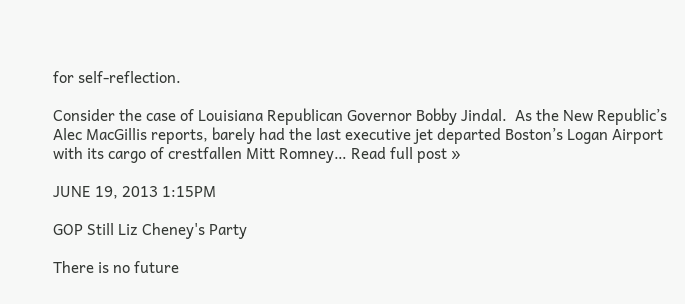for self-reflection.

Consider the case of Louisiana Republican Governor Bobby Jindal.  As the New Republic’s Alec MacGillis reports, barely had the last executive jet departed Boston’s Logan Airport with its cargo of crestfallen Mitt Romney… Read full post »

JUNE 19, 2013 1:15PM

GOP Still Liz Cheney's Party

There is no future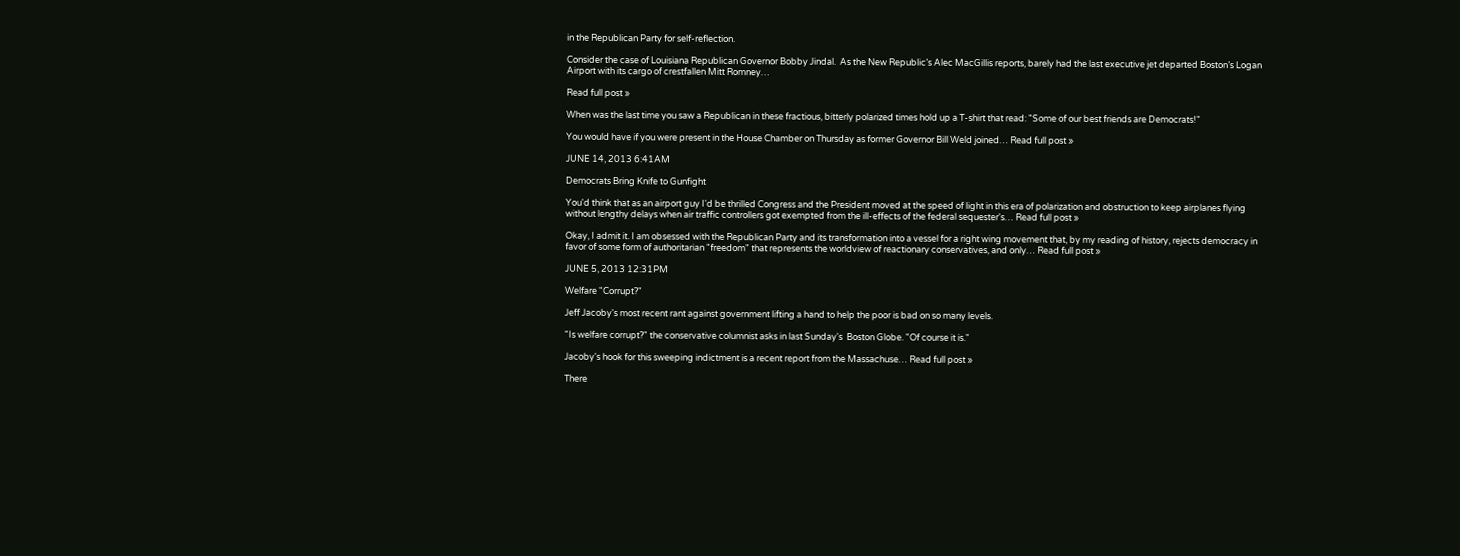in the Republican Party for self-reflection.

Consider the case of Louisiana Republican Governor Bobby Jindal.  As the New Republic’s Alec MacGillis reports, barely had the last executive jet departed Boston’s Logan Airport with its cargo of crestfallen Mitt Romney…

Read full post »

When was the last time you saw a Republican in these fractious, bitterly polarized times hold up a T-shirt that read: "Some of our best friends are Democrats!"

You would have if you were present in the House Chamber on Thursday as former Governor Bill Weld joined… Read full post »

JUNE 14, 2013 6:41AM

Democrats Bring Knife to Gunfight

You'd think that as an airport guy I'd be thrilled Congress and the President moved at the speed of light in this era of polarization and obstruction to keep airplanes flying without lengthy delays when air traffic controllers got exempted from the ill-effects of the federal sequester's… Read full post »

Okay, I admit it. I am obsessed with the Republican Party and its transformation into a vessel for a right wing movement that, by my reading of history, rejects democracy in favor of some form of authoritarian "freedom" that represents the worldview of reactionary conservatives, and only… Read full post »

JUNE 5, 2013 12:31PM

Welfare "Corrupt?"

Jeff Jacoby's most recent rant against government lifting a hand to help the poor is bad on so many levels.

"Is welfare corrupt?" the conservative columnist asks in last Sunday's  Boston Globe. "Of course it is."

Jacoby's hook for this sweeping indictment is a recent report from the Massachuse… Read full post »

There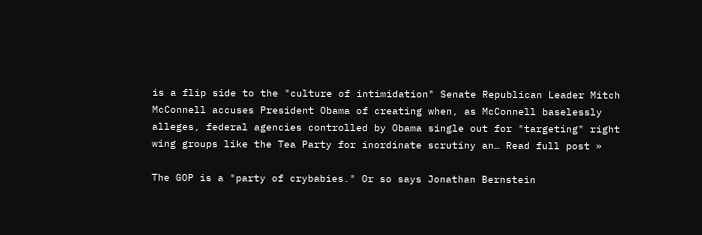is a flip side to the "culture of intimidation" Senate Republican Leader Mitch McConnell accuses President Obama of creating when, as McConnell baselessly alleges, federal agencies controlled by Obama single out for "targeting" right wing groups like the Tea Party for inordinate scrutiny an… Read full post »

The GOP is a "party of crybabies." Or so says Jonathan Bernstein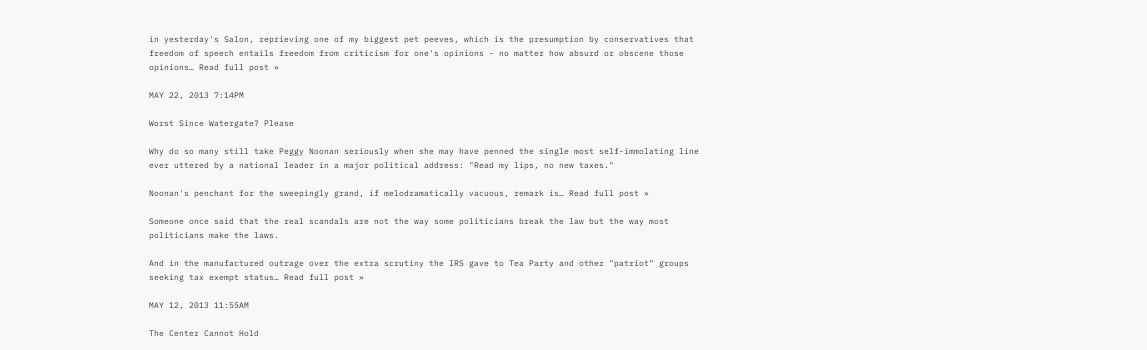in yesterday's Salon, reprieving one of my biggest pet peeves, which is the presumption by conservatives that freedom of speech entails freedom from criticism for one's opinions - no matter how absurd or obscene those opinions… Read full post »

MAY 22, 2013 7:14PM

Worst Since Watergate? Please

Why do so many still take Peggy Noonan seriously when she may have penned the single most self-immolating line ever uttered by a national leader in a major political address: "Read my lips, no new taxes."

Noonan's penchant for the sweepingly grand, if melodramatically vacuous, remark is… Read full post »

Someone once said that the real scandals are not the way some politicians break the law but the way most politicians make the laws.

And in the manufactured outrage over the extra scrutiny the IRS gave to Tea Party and other "patriot" groups seeking tax exempt status… Read full post »

MAY 12, 2013 11:55AM

The Center Cannot Hold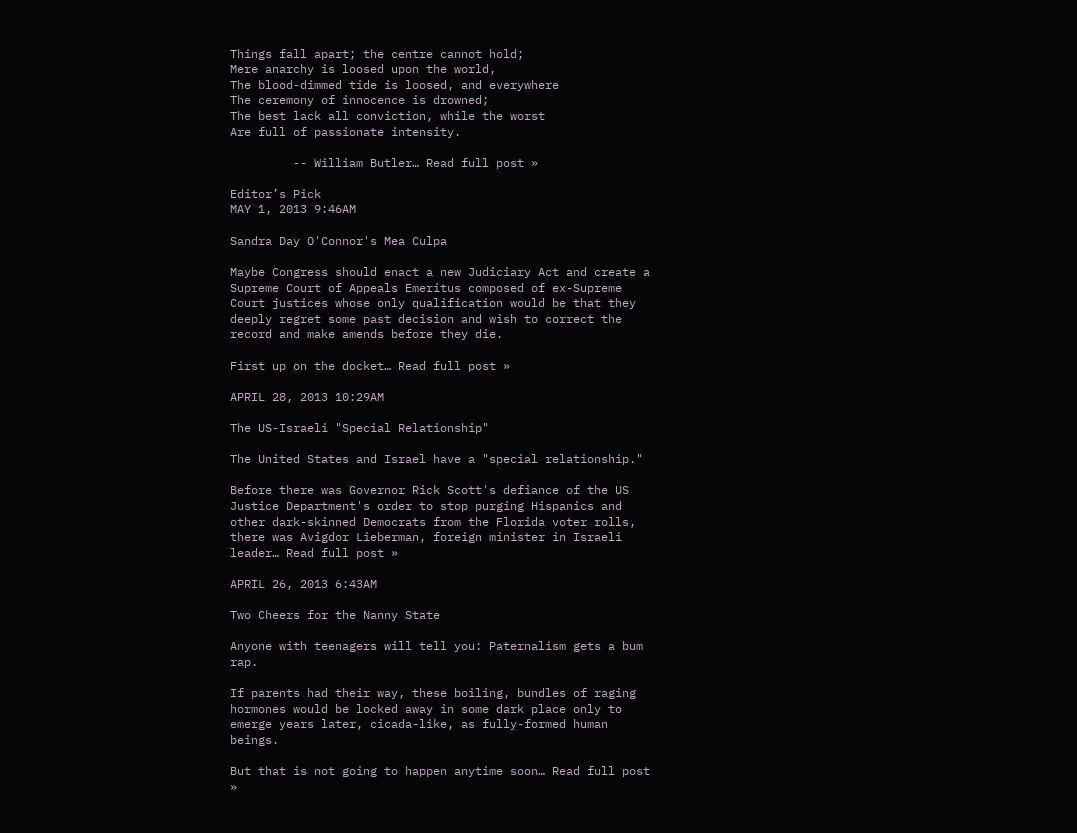Things fall apart; the centre cannot hold;
Mere anarchy is loosed upon the world,
The blood-dimmed tide is loosed, and everywhere
The ceremony of innocence is drowned;
The best lack all conviction, while the worst
Are full of passionate intensity.

         -- William Butler… Read full post »

Editor’s Pick
MAY 1, 2013 9:46AM

Sandra Day O'Connor's Mea Culpa

Maybe Congress should enact a new Judiciary Act and create a Supreme Court of Appeals Emeritus composed of ex-Supreme Court justices whose only qualification would be that they deeply regret some past decision and wish to correct the record and make amends before they die.

First up on the docket… Read full post »

APRIL 28, 2013 10:29AM

The US-Israeli "Special Relationship"

The United States and Israel have a "special relationship."

Before there was Governor Rick Scott's defiance of the US Justice Department's order to stop purging Hispanics and other dark-skinned Democrats from the Florida voter rolls, there was Avigdor Lieberman, foreign minister in Israeli leader… Read full post »

APRIL 26, 2013 6:43AM

Two Cheers for the Nanny State

Anyone with teenagers will tell you: Paternalism gets a bum rap.

If parents had their way, these boiling, bundles of raging hormones would be locked away in some dark place only to emerge years later, cicada-like, as fully-formed human beings.

But that is not going to happen anytime soon… Read full post »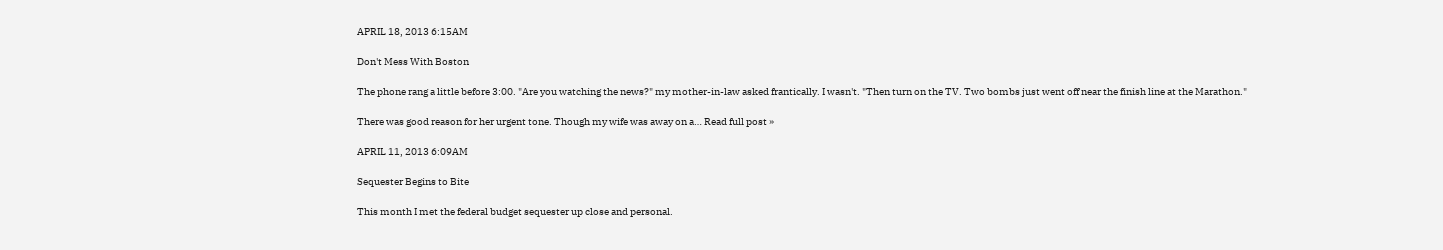APRIL 18, 2013 6:15AM

Don't Mess With Boston

The phone rang a little before 3:00. "Are you watching the news?" my mother-in-law asked frantically. I wasn't. "Then turn on the TV. Two bombs just went off near the finish line at the Marathon."

There was good reason for her urgent tone. Though my wife was away on a… Read full post »

APRIL 11, 2013 6:09AM

Sequester Begins to Bite

This month I met the federal budget sequester up close and personal.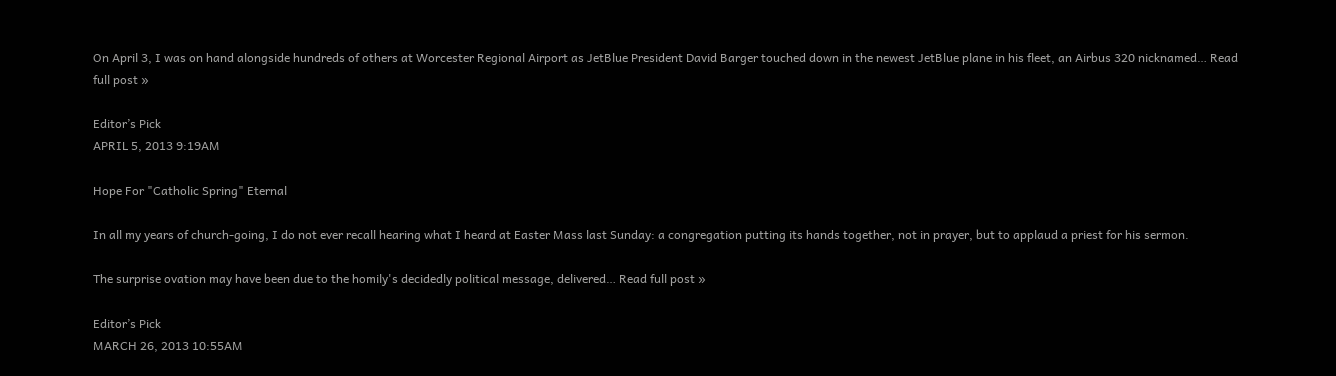On April 3, I was on hand alongside hundreds of others at Worcester Regional Airport as JetBlue President David Barger touched down in the newest JetBlue plane in his fleet, an Airbus 320 nicknamed… Read full post »

Editor’s Pick
APRIL 5, 2013 9:19AM

Hope For "Catholic Spring" Eternal

In all my years of church-going, I do not ever recall hearing what I heard at Easter Mass last Sunday: a congregation putting its hands together, not in prayer, but to applaud a priest for his sermon.

The surprise ovation may have been due to the homily's decidedly political message, delivered… Read full post »

Editor’s Pick
MARCH 26, 2013 10:55AM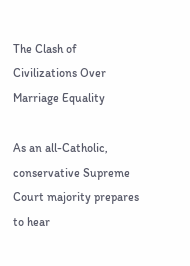The Clash of Civilizations Over Marriage Equality

As an all-Catholic, conservative Supreme Court majority prepares to hear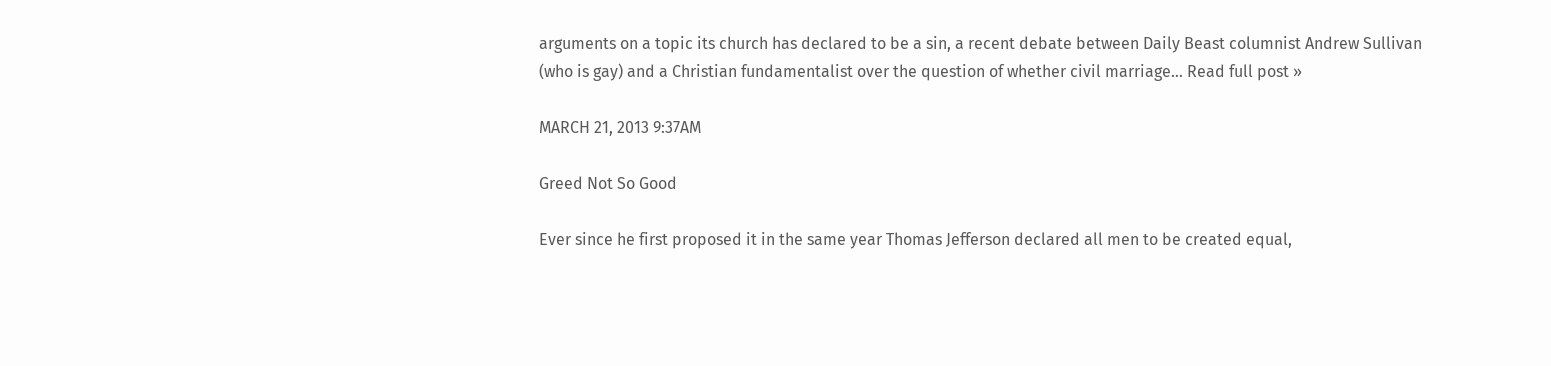arguments on a topic its church has declared to be a sin, a recent debate between Daily Beast columnist Andrew Sullivan (who is gay) and a Christian fundamentalist over the question of whether civil marriage… Read full post »

MARCH 21, 2013 9:37AM

Greed Not So Good

Ever since he first proposed it in the same year Thomas Jefferson declared all men to be created equal,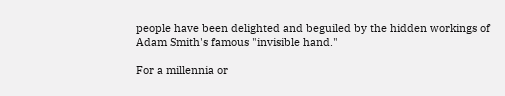people have been delighted and beguiled by the hidden workings of Adam Smith's famous "invisible hand."

For a millennia or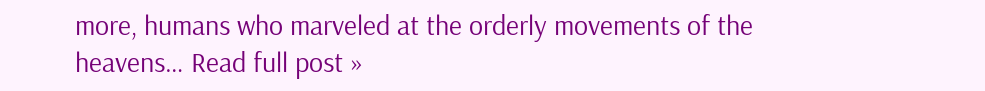more, humans who marveled at the orderly movements of the heavens… Read full post »